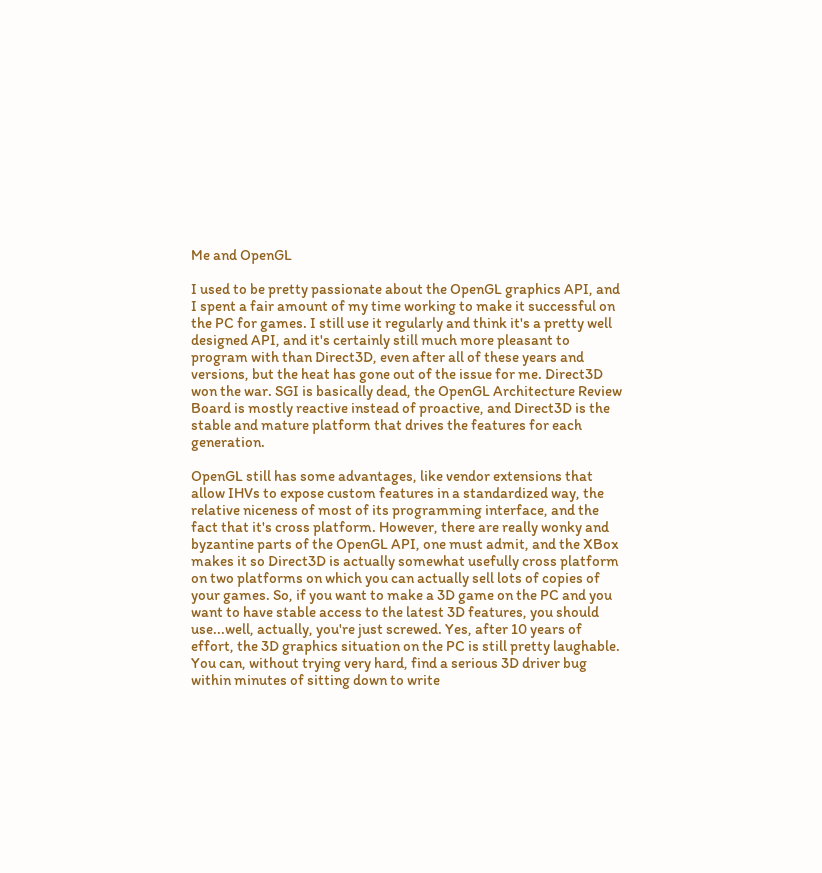Me and OpenGL

I used to be pretty passionate about the OpenGL graphics API, and I spent a fair amount of my time working to make it successful on the PC for games. I still use it regularly and think it's a pretty well designed API, and it's certainly still much more pleasant to program with than Direct3D, even after all of these years and versions, but the heat has gone out of the issue for me. Direct3D won the war. SGI is basically dead, the OpenGL Architecture Review Board is mostly reactive instead of proactive, and Direct3D is the stable and mature platform that drives the features for each generation.

OpenGL still has some advantages, like vendor extensions that allow IHVs to expose custom features in a standardized way, the relative niceness of most of its programming interface, and the fact that it's cross platform. However, there are really wonky and byzantine parts of the OpenGL API, one must admit, and the XBox makes it so Direct3D is actually somewhat usefully cross platform on two platforms on which you can actually sell lots of copies of your games. So, if you want to make a 3D game on the PC and you want to have stable access to the latest 3D features, you should use...well, actually, you're just screwed. Yes, after 10 years of effort, the 3D graphics situation on the PC is still pretty laughable. You can, without trying very hard, find a serious 3D driver bug within minutes of sitting down to write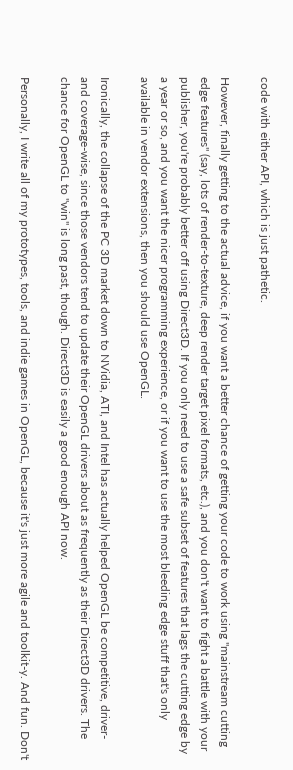code with either API, which is just pathetic.

However, finally getting to the actual advice, if you want a better chance of getting your code to work using "mainstream cutting edge features" (say, lots of render-to-texture, deep render target pixel formats, etc.), and you don't want to fight a battle with your publisher, you're probably better off using Direct3D. If you only need to use a safe subset of features that lags the cutting edge by a year or so, and you want the nicer programming experience, or if you want to use the most bleeding edge stuff that's only available in vendor extensions, then you should use OpenGL.

Ironically, the collapse of the PC 3D market down to NVidia, ATI, and Intel has actually helped OpenGL be competitive, driver- and coverage-wise, since those vendors tend to update their OpenGL drivers about as frequently as their Direct3D drivers. The chance for OpenGL to "win" is long past, though. Direct3D is easily a good enough API now.

Personally, I write all of my prototypes, tools, and indie games in OpenGL, because it's just more agile and toolkit-y. And fun. Don't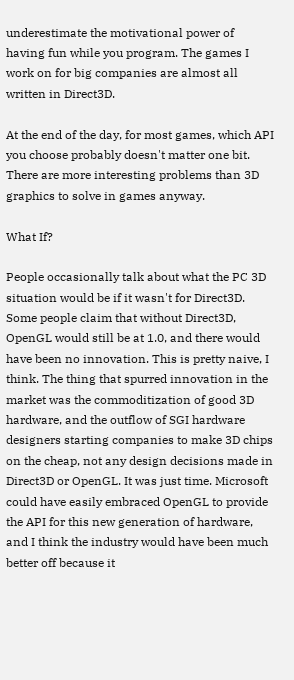underestimate the motivational power of having fun while you program. The games I work on for big companies are almost all written in Direct3D.

At the end of the day, for most games, which API you choose probably doesn't matter one bit. There are more interesting problems than 3D graphics to solve in games anyway.

What If?

People occasionally talk about what the PC 3D situation would be if it wasn't for Direct3D. Some people claim that without Direct3D, OpenGL would still be at 1.0, and there would have been no innovation. This is pretty naive, I think. The thing that spurred innovation in the market was the commoditization of good 3D hardware, and the outflow of SGI hardware designers starting companies to make 3D chips on the cheap, not any design decisions made in Direct3D or OpenGL. It was just time. Microsoft could have easily embraced OpenGL to provide the API for this new generation of hardware, and I think the industry would have been much better off because it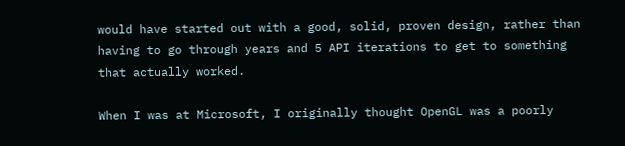would have started out with a good, solid, proven design, rather than having to go through years and 5 API iterations to get to something that actually worked.

When I was at Microsoft, I originally thought OpenGL was a poorly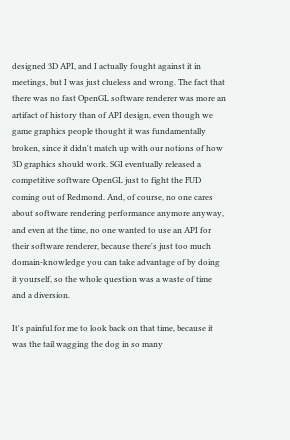designed 3D API, and I actually fought against it in meetings, but I was just clueless and wrong. The fact that there was no fast OpenGL software renderer was more an artifact of history than of API design, even though we game graphics people thought it was fundamentally broken, since it didn't match up with our notions of how 3D graphics should work. SGI eventually released a competitive software OpenGL just to fight the FUD coming out of Redmond. And, of course, no one cares about software rendering performance anymore anyway, and even at the time, no one wanted to use an API for their software renderer, because there's just too much domain-knowledge you can take advantage of by doing it yourself, so the whole question was a waste of time and a diversion.

It's painful for me to look back on that time, because it was the tail wagging the dog in so many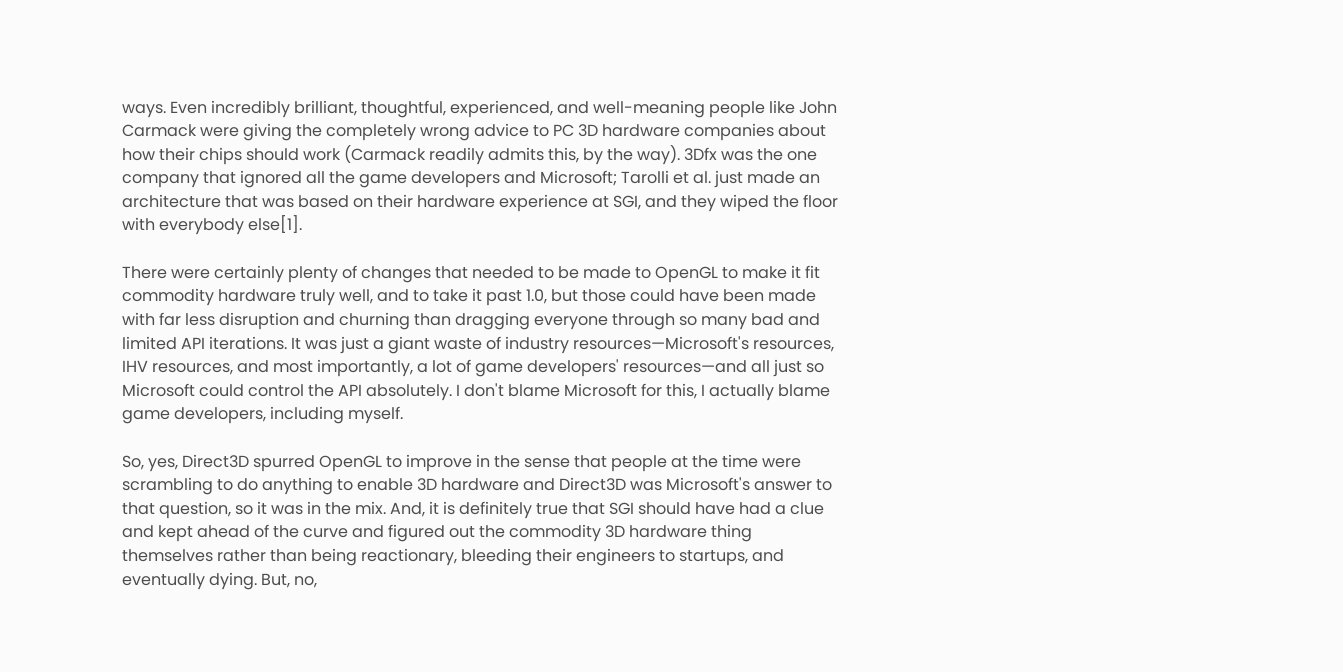ways. Even incredibly brilliant, thoughtful, experienced, and well-meaning people like John Carmack were giving the completely wrong advice to PC 3D hardware companies about how their chips should work (Carmack readily admits this, by the way). 3Dfx was the one company that ignored all the game developers and Microsoft; Tarolli et al. just made an architecture that was based on their hardware experience at SGI, and they wiped the floor with everybody else[1].

There were certainly plenty of changes that needed to be made to OpenGL to make it fit commodity hardware truly well, and to take it past 1.0, but those could have been made with far less disruption and churning than dragging everyone through so many bad and limited API iterations. It was just a giant waste of industry resources—Microsoft's resources, IHV resources, and most importantly, a lot of game developers' resources—and all just so Microsoft could control the API absolutely. I don't blame Microsoft for this, I actually blame game developers, including myself.

So, yes, Direct3D spurred OpenGL to improve in the sense that people at the time were scrambling to do anything to enable 3D hardware and Direct3D was Microsoft's answer to that question, so it was in the mix. And, it is definitely true that SGI should have had a clue and kept ahead of the curve and figured out the commodity 3D hardware thing themselves rather than being reactionary, bleeding their engineers to startups, and eventually dying. But, no,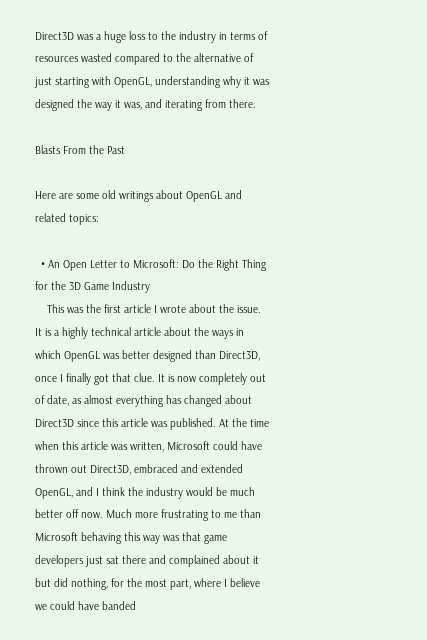Direct3D was a huge loss to the industry in terms of resources wasted compared to the alternative of just starting with OpenGL, understanding why it was designed the way it was, and iterating from there.

Blasts From the Past

Here are some old writings about OpenGL and related topics:

  • An Open Letter to Microsoft: Do the Right Thing for the 3D Game Industry
    This was the first article I wrote about the issue. It is a highly technical article about the ways in which OpenGL was better designed than Direct3D, once I finally got that clue. It is now completely out of date, as almost everything has changed about Direct3D since this article was published. At the time when this article was written, Microsoft could have thrown out Direct3D, embraced and extended OpenGL, and I think the industry would be much better off now. Much more frustrating to me than Microsoft behaving this way was that game developers just sat there and complained about it but did nothing, for the most part, where I believe we could have banded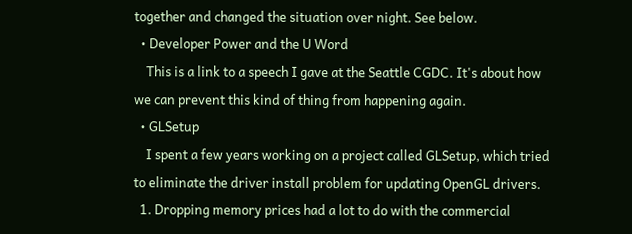together and changed the situation over night. See below.
  • Developer Power and the U Word
    This is a link to a speech I gave at the Seattle CGDC. It's about how we can prevent this kind of thing from happening again.
  • GLSetup
    I spent a few years working on a project called GLSetup, which tried to eliminate the driver install problem for updating OpenGL drivers.
  1. Dropping memory prices had a lot to do with the commercial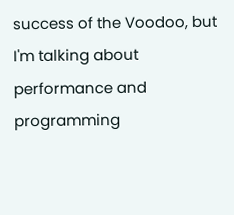success of the Voodoo, but I'm talking about performance and programming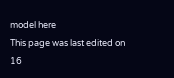model here
This page was last edited on 16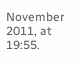November 2011, at 19:55.